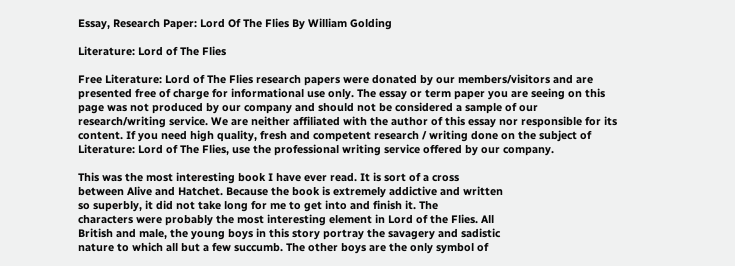Essay, Research Paper: Lord Of The Flies By William Golding

Literature: Lord of The Flies

Free Literature: Lord of The Flies research papers were donated by our members/visitors and are presented free of charge for informational use only. The essay or term paper you are seeing on this page was not produced by our company and should not be considered a sample of our research/writing service. We are neither affiliated with the author of this essay nor responsible for its content. If you need high quality, fresh and competent research / writing done on the subject of Literature: Lord of The Flies, use the professional writing service offered by our company.

This was the most interesting book I have ever read. It is sort of a cross
between Alive and Hatchet. Because the book is extremely addictive and written
so superbly, it did not take long for me to get into and finish it. The
characters were probably the most interesting element in Lord of the Flies. All
British and male, the young boys in this story portray the savagery and sadistic
nature to which all but a few succumb. The other boys are the only symbol of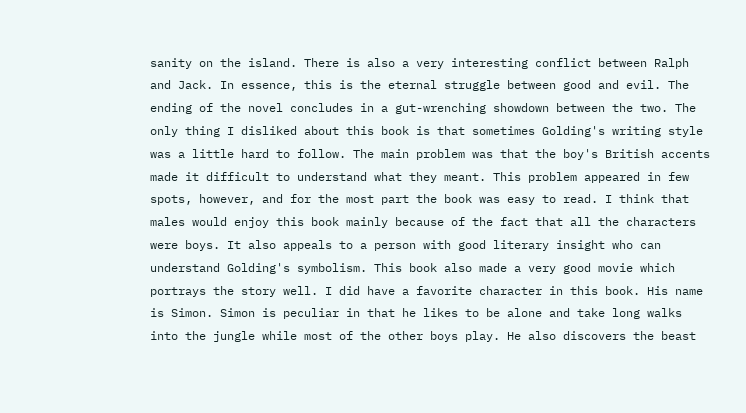sanity on the island. There is also a very interesting conflict between Ralph
and Jack. In essence, this is the eternal struggle between good and evil. The
ending of the novel concludes in a gut-wrenching showdown between the two. The
only thing I disliked about this book is that sometimes Golding's writing style
was a little hard to follow. The main problem was that the boy's British accents
made it difficult to understand what they meant. This problem appeared in few
spots, however, and for the most part the book was easy to read. I think that
males would enjoy this book mainly because of the fact that all the characters
were boys. It also appeals to a person with good literary insight who can
understand Golding's symbolism. This book also made a very good movie which
portrays the story well. I did have a favorite character in this book. His name
is Simon. Simon is peculiar in that he likes to be alone and take long walks
into the jungle while most of the other boys play. He also discovers the beast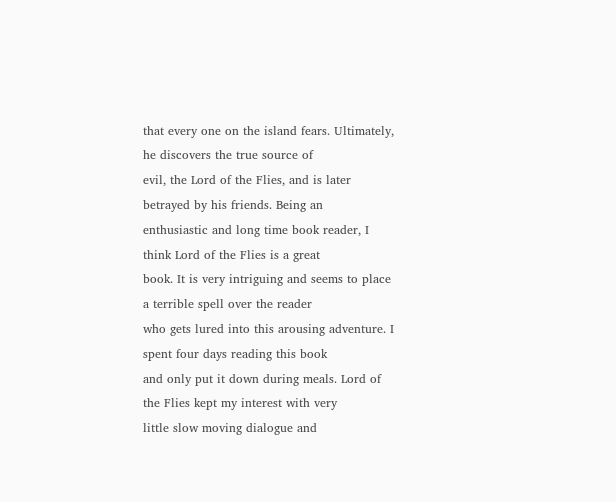that every one on the island fears. Ultimately, he discovers the true source of
evil, the Lord of the Flies, and is later betrayed by his friends. Being an
enthusiastic and long time book reader, I think Lord of the Flies is a great
book. It is very intriguing and seems to place a terrible spell over the reader
who gets lured into this arousing adventure. I spent four days reading this book
and only put it down during meals. Lord of the Flies kept my interest with very
little slow moving dialogue and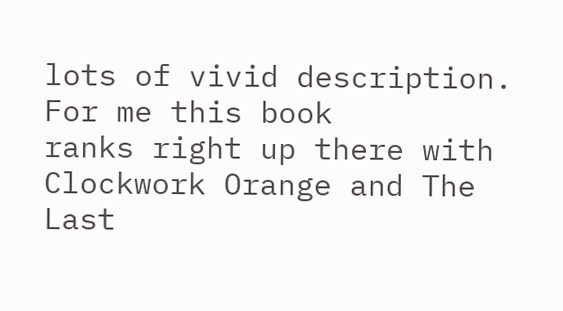lots of vivid description. For me this book
ranks right up there with Clockwork Orange and The Last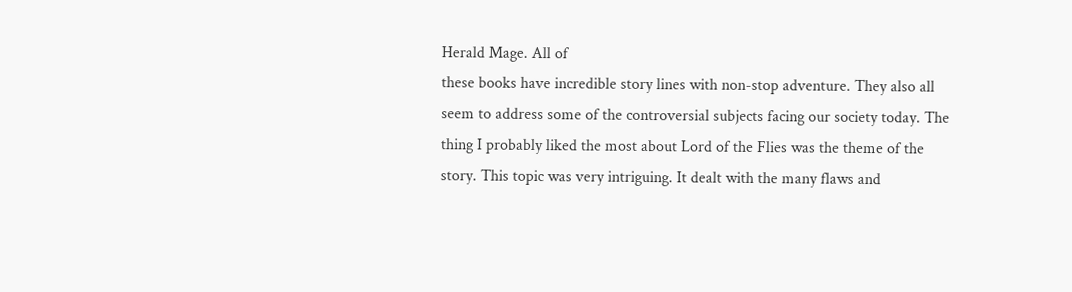Herald Mage. All of
these books have incredible story lines with non-stop adventure. They also all
seem to address some of the controversial subjects facing our society today. The
thing I probably liked the most about Lord of the Flies was the theme of the
story. This topic was very intriguing. It dealt with the many flaws and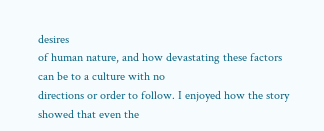desires
of human nature, and how devastating these factors can be to a culture with no
directions or order to follow. I enjoyed how the story showed that even the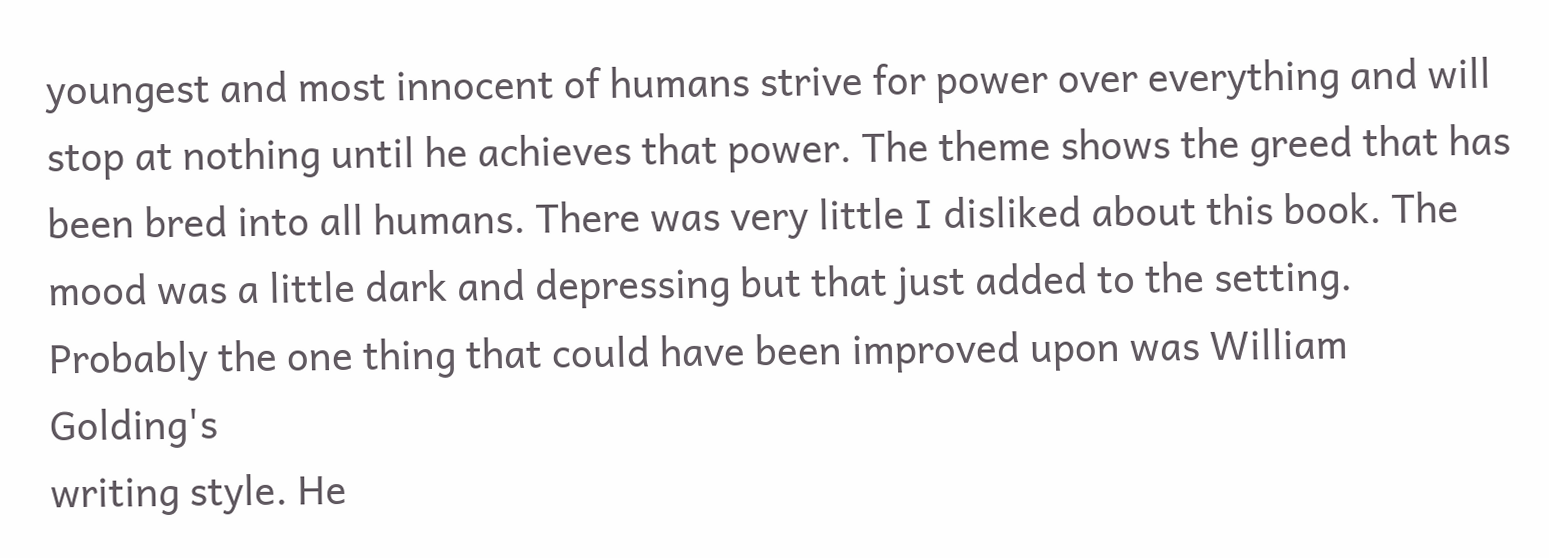youngest and most innocent of humans strive for power over everything and will
stop at nothing until he achieves that power. The theme shows the greed that has
been bred into all humans. There was very little I disliked about this book. The
mood was a little dark and depressing but that just added to the setting.
Probably the one thing that could have been improved upon was William Golding's
writing style. He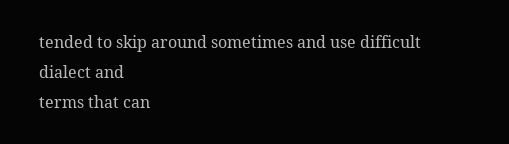tended to skip around sometimes and use difficult dialect and
terms that can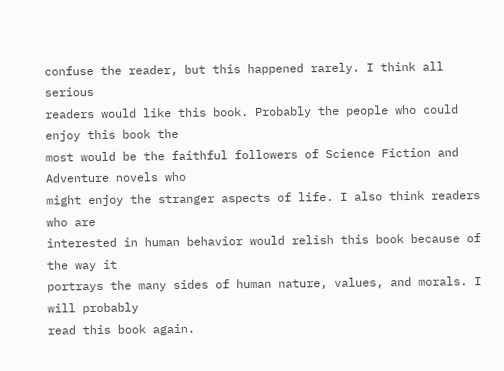confuse the reader, but this happened rarely. I think all serious
readers would like this book. Probably the people who could enjoy this book the
most would be the faithful followers of Science Fiction and Adventure novels who
might enjoy the stranger aspects of life. I also think readers who are
interested in human behavior would relish this book because of the way it
portrays the many sides of human nature, values, and morals. I will probably
read this book again.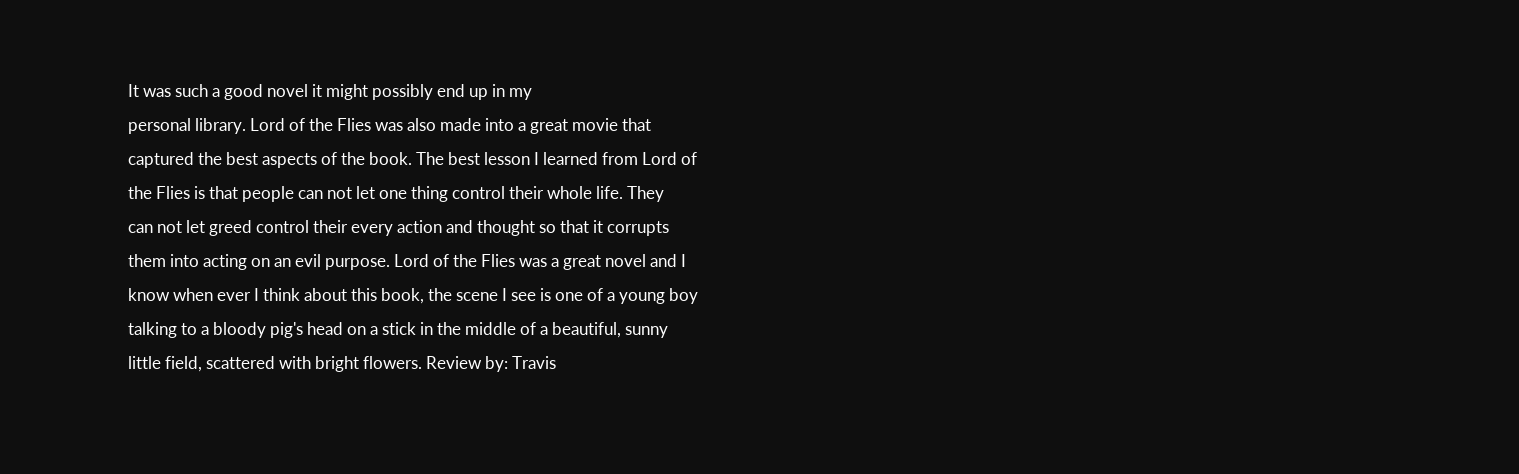It was such a good novel it might possibly end up in my
personal library. Lord of the Flies was also made into a great movie that
captured the best aspects of the book. The best lesson I learned from Lord of
the Flies is that people can not let one thing control their whole life. They
can not let greed control their every action and thought so that it corrupts
them into acting on an evil purpose. Lord of the Flies was a great novel and I
know when ever I think about this book, the scene I see is one of a young boy
talking to a bloody pig's head on a stick in the middle of a beautiful, sunny
little field, scattered with bright flowers. Review by: Travis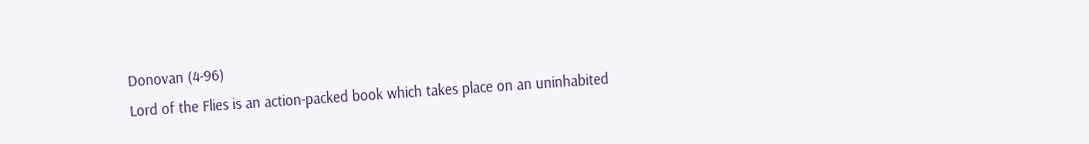Donovan (4-96)
Lord of the Flies is an action-packed book which takes place on an uninhabited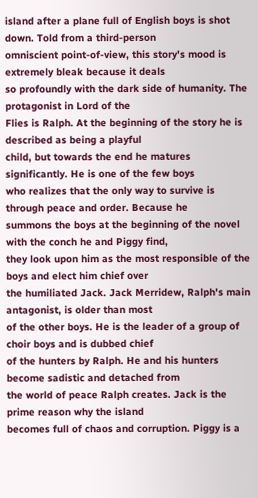island after a plane full of English boys is shot down. Told from a third-person
omniscient point-of-view, this story's mood is extremely bleak because it deals
so profoundly with the dark side of humanity. The protagonist in Lord of the
Flies is Ralph. At the beginning of the story he is described as being a playful
child, but towards the end he matures significantly. He is one of the few boys
who realizes that the only way to survive is through peace and order. Because he
summons the boys at the beginning of the novel with the conch he and Piggy find,
they look upon him as the most responsible of the boys and elect him chief over
the humiliated Jack. Jack Merridew, Ralph's main antagonist, is older than most
of the other boys. He is the leader of a group of choir boys and is dubbed chief
of the hunters by Ralph. He and his hunters become sadistic and detached from
the world of peace Ralph creates. Jack is the prime reason why the island
becomes full of chaos and corruption. Piggy is a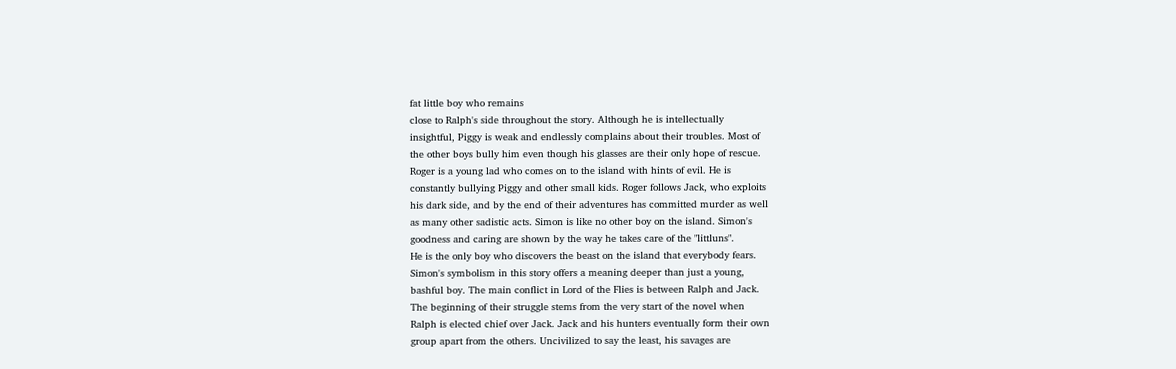fat little boy who remains
close to Ralph's side throughout the story. Although he is intellectually
insightful, Piggy is weak and endlessly complains about their troubles. Most of
the other boys bully him even though his glasses are their only hope of rescue.
Roger is a young lad who comes on to the island with hints of evil. He is
constantly bullying Piggy and other small kids. Roger follows Jack, who exploits
his dark side, and by the end of their adventures has committed murder as well
as many other sadistic acts. Simon is like no other boy on the island. Simon's
goodness and caring are shown by the way he takes care of the "littluns".
He is the only boy who discovers the beast on the island that everybody fears.
Simon's symbolism in this story offers a meaning deeper than just a young,
bashful boy. The main conflict in Lord of the Flies is between Ralph and Jack.
The beginning of their struggle stems from the very start of the novel when
Ralph is elected chief over Jack. Jack and his hunters eventually form their own
group apart from the others. Uncivilized to say the least, his savages are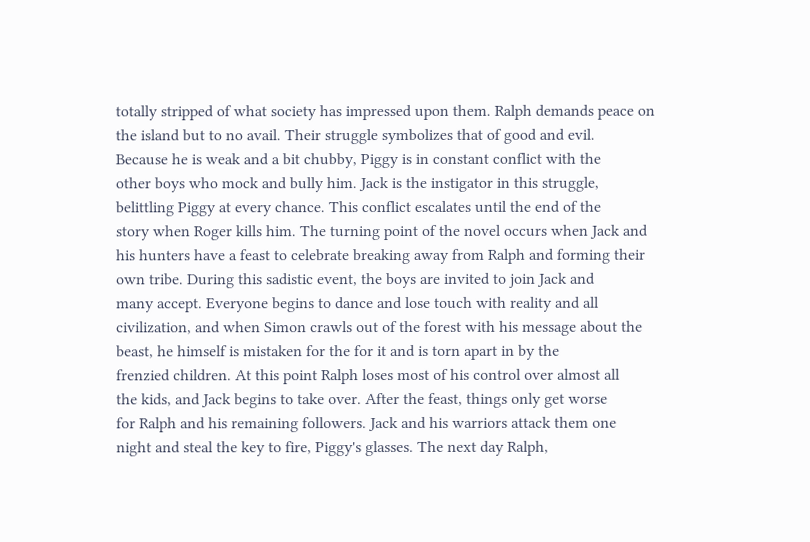totally stripped of what society has impressed upon them. Ralph demands peace on
the island but to no avail. Their struggle symbolizes that of good and evil.
Because he is weak and a bit chubby, Piggy is in constant conflict with the
other boys who mock and bully him. Jack is the instigator in this struggle,
belittling Piggy at every chance. This conflict escalates until the end of the
story when Roger kills him. The turning point of the novel occurs when Jack and
his hunters have a feast to celebrate breaking away from Ralph and forming their
own tribe. During this sadistic event, the boys are invited to join Jack and
many accept. Everyone begins to dance and lose touch with reality and all
civilization, and when Simon crawls out of the forest with his message about the
beast, he himself is mistaken for the for it and is torn apart in by the
frenzied children. At this point Ralph loses most of his control over almost all
the kids, and Jack begins to take over. After the feast, things only get worse
for Ralph and his remaining followers. Jack and his warriors attack them one
night and steal the key to fire, Piggy's glasses. The next day Ralph,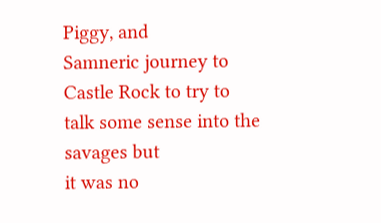Piggy, and
Samneric journey to Castle Rock to try to talk some sense into the savages but
it was no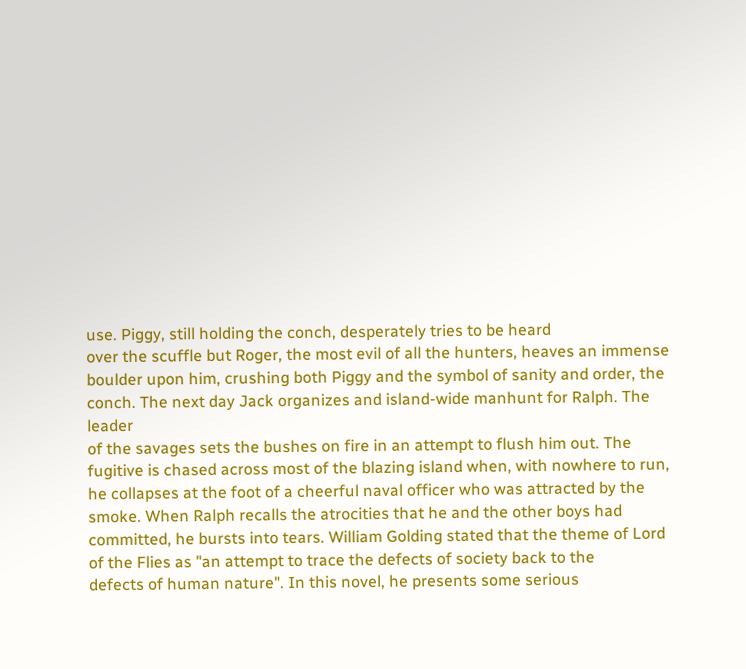use. Piggy, still holding the conch, desperately tries to be heard
over the scuffle but Roger, the most evil of all the hunters, heaves an immense
boulder upon him, crushing both Piggy and the symbol of sanity and order, the
conch. The next day Jack organizes and island-wide manhunt for Ralph. The leader
of the savages sets the bushes on fire in an attempt to flush him out. The
fugitive is chased across most of the blazing island when, with nowhere to run,
he collapses at the foot of a cheerful naval officer who was attracted by the
smoke. When Ralph recalls the atrocities that he and the other boys had
committed, he bursts into tears. William Golding stated that the theme of Lord
of the Flies as "an attempt to trace the defects of society back to the
defects of human nature". In this novel, he presents some serious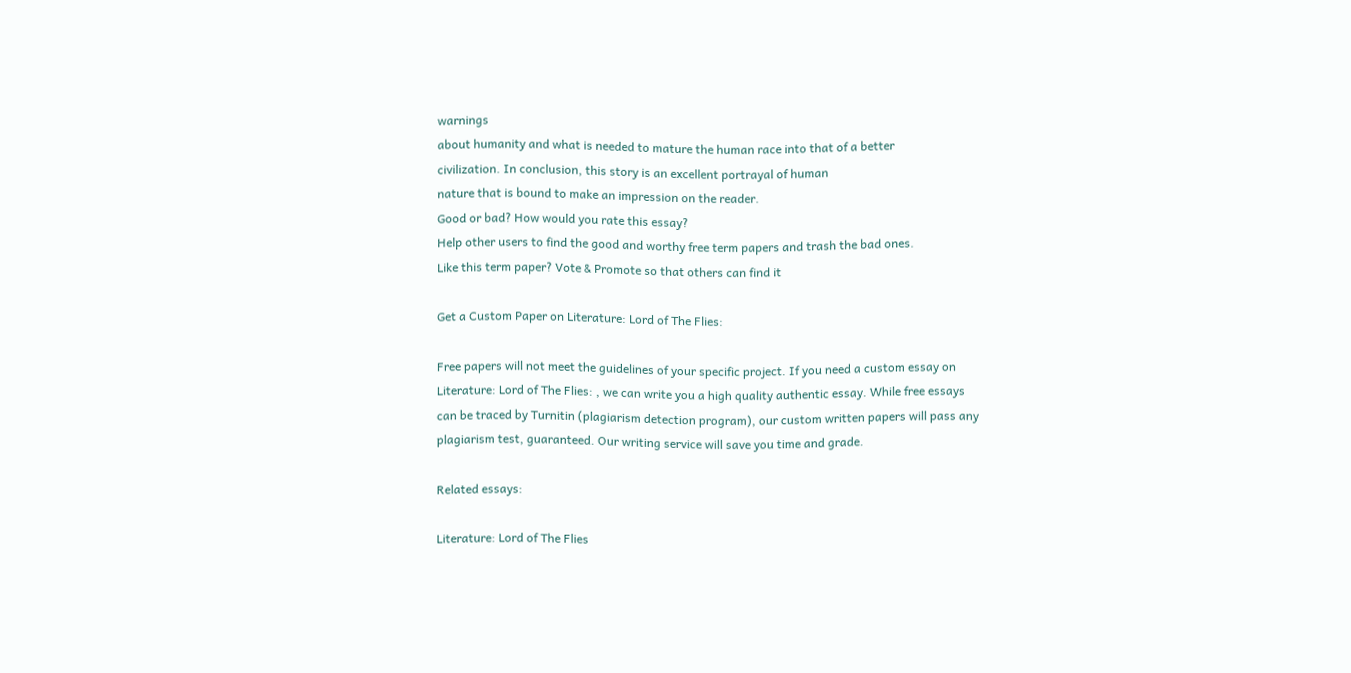warnings
about humanity and what is needed to mature the human race into that of a better
civilization. In conclusion, this story is an excellent portrayal of human
nature that is bound to make an impression on the reader.
Good or bad? How would you rate this essay?
Help other users to find the good and worthy free term papers and trash the bad ones.
Like this term paper? Vote & Promote so that others can find it

Get a Custom Paper on Literature: Lord of The Flies:

Free papers will not meet the guidelines of your specific project. If you need a custom essay on Literature: Lord of The Flies: , we can write you a high quality authentic essay. While free essays can be traced by Turnitin (plagiarism detection program), our custom written papers will pass any plagiarism test, guaranteed. Our writing service will save you time and grade.

Related essays:

Literature: Lord of The Flies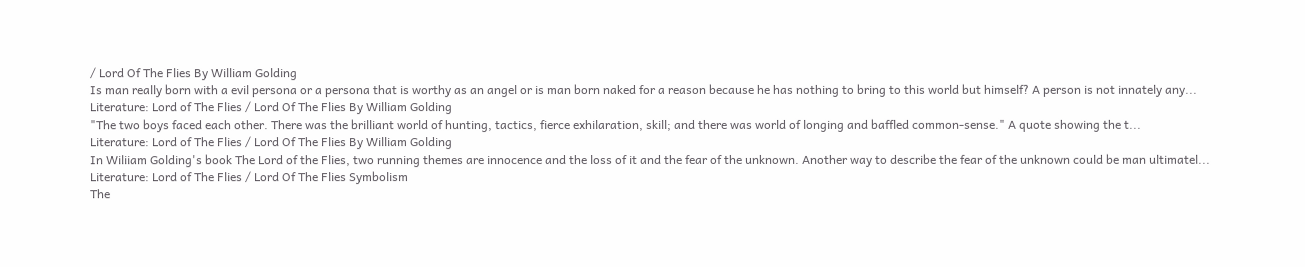/ Lord Of The Flies By William Golding
Is man really born with a evil persona or a persona that is worthy as an angel or is man born naked for a reason because he has nothing to bring to this world but himself? A person is not innately any...
Literature: Lord of The Flies / Lord Of The Flies By William Golding
"The two boys faced each other. There was the brilliant world of hunting, tactics, fierce exhilaration, skill; and there was world of longing and baffled common-sense." A quote showing the t...
Literature: Lord of The Flies / Lord Of The Flies By William Golding
In Wiliiam Golding's book The Lord of the Flies, two running themes are innocence and the loss of it and the fear of the unknown. Another way to describe the fear of the unknown could be man ultimatel...
Literature: Lord of The Flies / Lord Of The Flies Symbolism
The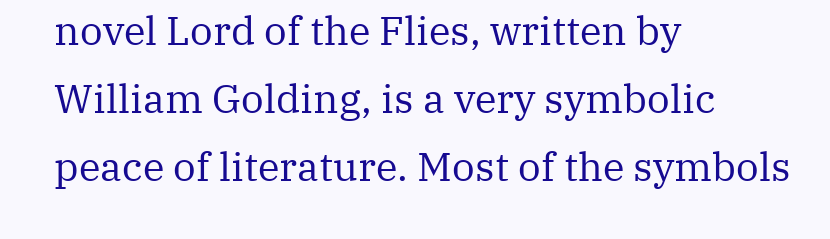novel Lord of the Flies, written by William Golding, is a very symbolic peace of literature. Most of the symbols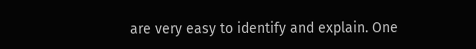are very easy to identify and explain. One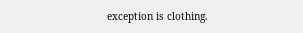exception is clothing.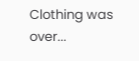Clothing was over...